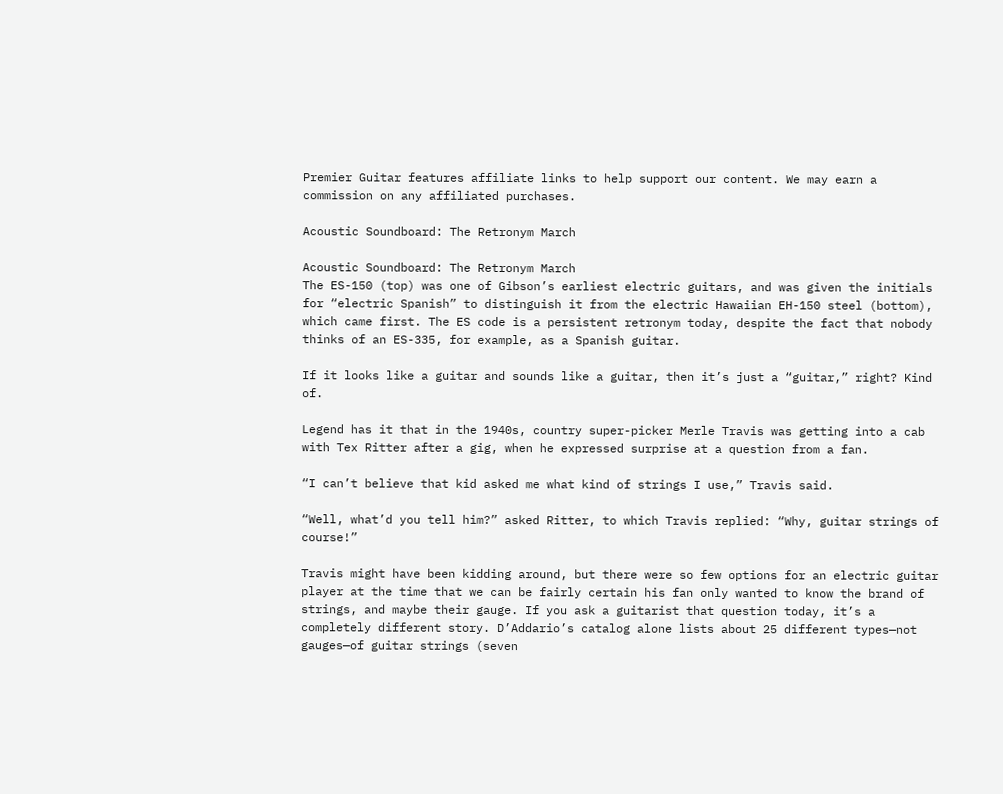Premier Guitar features affiliate links to help support our content. We may earn a commission on any affiliated purchases.

Acoustic Soundboard: The Retronym March

Acoustic Soundboard: The Retronym March
The ES-150 (top) was one of Gibson’s earliest electric guitars, and was given the initials for “electric Spanish” to distinguish it from the electric Hawaiian EH-150 steel (bottom), which came first. The ES code is a persistent retronym today, despite the fact that nobody thinks of an ES-335, for example, as a Spanish guitar.

If it looks like a guitar and sounds like a guitar, then it’s just a “guitar,” right? Kind of.

Legend has it that in the 1940s, country super-picker Merle Travis was getting into a cab with Tex Ritter after a gig, when he expressed surprise at a question from a fan.

“I can’t believe that kid asked me what kind of strings I use,” Travis said.

“Well, what’d you tell him?” asked Ritter, to which Travis replied: “Why, guitar strings of course!”

Travis might have been kidding around, but there were so few options for an electric guitar player at the time that we can be fairly certain his fan only wanted to know the brand of strings, and maybe their gauge. If you ask a guitarist that question today, it’s a completely different story. D’Addario’s catalog alone lists about 25 different types—not gauges—of guitar strings (seven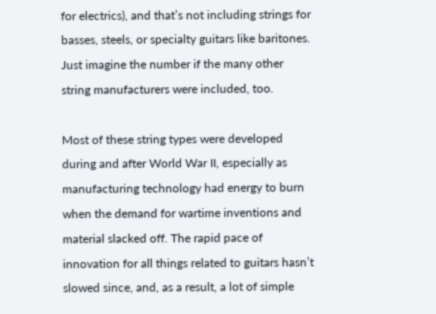for electrics), and that’s not including strings for basses, steels, or specialty guitars like baritones. Just imagine the number if the many other string manufacturers were included, too.

Most of these string types were developed during and after World War II, especially as manufacturing technology had energy to burn when the demand for wartime inventions and material slacked off. The rapid pace of innovation for all things related to guitars hasn’t slowed since, and, as a result, a lot of simple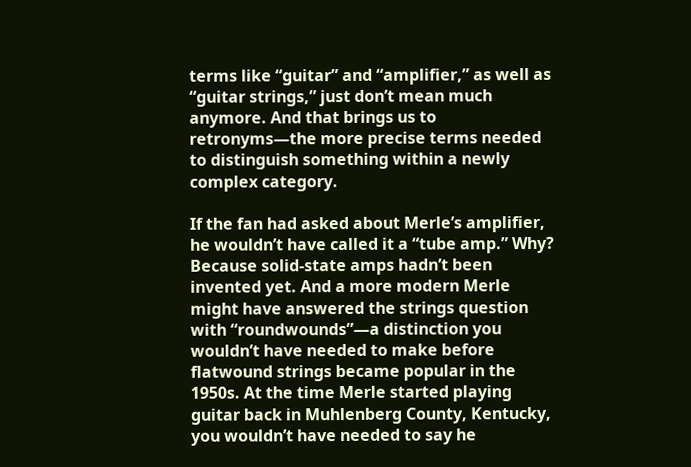terms like “guitar” and “amplifier,” as well as “guitar strings,” just don’t mean much anymore. And that brings us to retronyms—the more precise terms needed to distinguish something within a newly complex category.

If the fan had asked about Merle’s amplifier, he wouldn’t have called it a “tube amp.” Why? Because solid-state amps hadn’t been invented yet. And a more modern Merle might have answered the strings question with “roundwounds”—a distinction you wouldn’t have needed to make before flatwound strings became popular in the 1950s. At the time Merle started playing guitar back in Muhlenberg County, Kentucky, you wouldn’t have needed to say he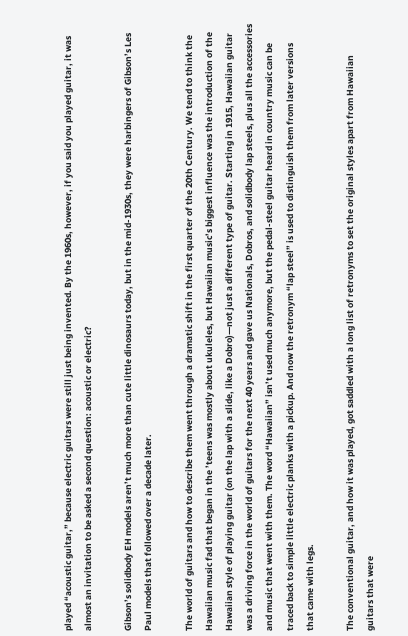played “acoustic guitar,” because electric guitars were still just being invented. By the 1960s, however, if you said you played guitar, it was almost an invitation to be asked a second question: acoustic or electric?

Gibson’s solidbody EH models aren’t much more than cute little dinosaurs today, but in the mid-1930s, they were harbingers of Gibson’s Les Paul models that followed over a decade later.

The world of guitars and how to describe them went through a dramatic shift in the first quarter of the 20th Century. We tend to think the Hawaiian music fad that began in the ’teens was mostly about ukuleles, but Hawaiian music’s biggest influence was the introduction of the Hawaiian style of playing guitar (on the lap with a slide, like a Dobro)—not just a different type of guitar. Starting in 1915, Hawaiian guitar was a driving force in the world of guitars for the next 40 years and gave us Nationals, Dobros, and solidbody lap steels, plus all the accessories and music that went with them. The word “Hawaiian” isn’t used much anymore, but the pedal-steel guitar heard in country music can be traced back to simple little electric planks with a pickup. And now the retronym “lap steel” is used to distinguish them from later versions that came with legs.

The conventional guitar, and how it was played, got saddled with a long list of retronyms to set the original styles apart from Hawaiian guitars that were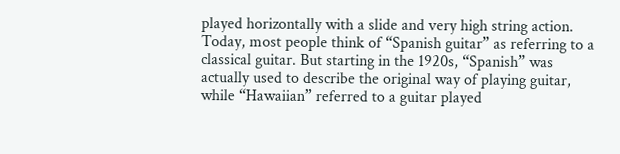played horizontally with a slide and very high string action. Today, most people think of “Spanish guitar” as referring to a classical guitar. But starting in the 1920s, “Spanish” was actually used to describe the original way of playing guitar, while “Hawaiian” referred to a guitar played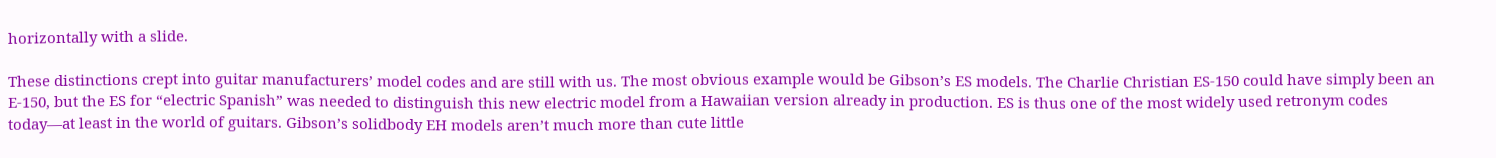horizontally with a slide.

These distinctions crept into guitar manufacturers’ model codes and are still with us. The most obvious example would be Gibson’s ES models. The Charlie Christian ES-150 could have simply been an E-150, but the ES for “electric Spanish” was needed to distinguish this new electric model from a Hawaiian version already in production. ES is thus one of the most widely used retronym codes today—at least in the world of guitars. Gibson’s solidbody EH models aren’t much more than cute little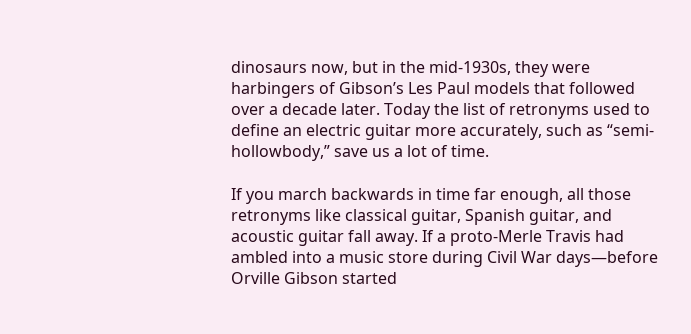dinosaurs now, but in the mid-1930s, they were harbingers of Gibson’s Les Paul models that followed over a decade later. Today the list of retronyms used to define an electric guitar more accurately, such as “semi-hollowbody,” save us a lot of time.

If you march backwards in time far enough, all those retronyms like classical guitar, Spanish guitar, and acoustic guitar fall away. If a proto-Merle Travis had ambled into a music store during Civil War days—before Orville Gibson started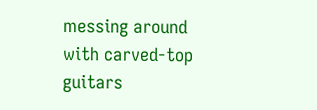messing around with carved-top guitars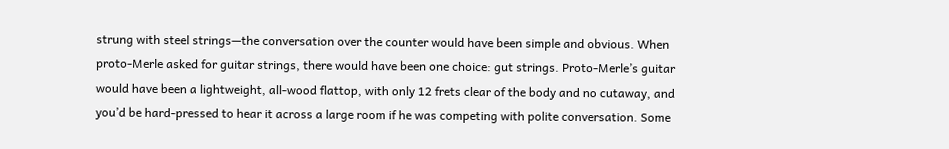strung with steel strings—the conversation over the counter would have been simple and obvious. When proto-Merle asked for guitar strings, there would have been one choice: gut strings. Proto-Merle’s guitar would have been a lightweight, all-wood flattop, with only 12 frets clear of the body and no cutaway, and you’d be hard-pressed to hear it across a large room if he was competing with polite conversation. Some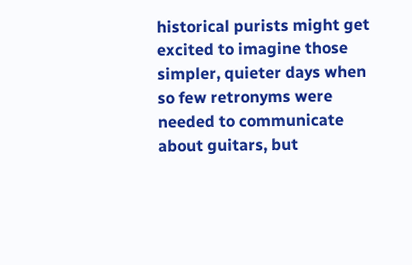historical purists might get excited to imagine those simpler, quieter days when so few retronyms were needed to communicate about guitars, but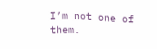I’m not one of them.